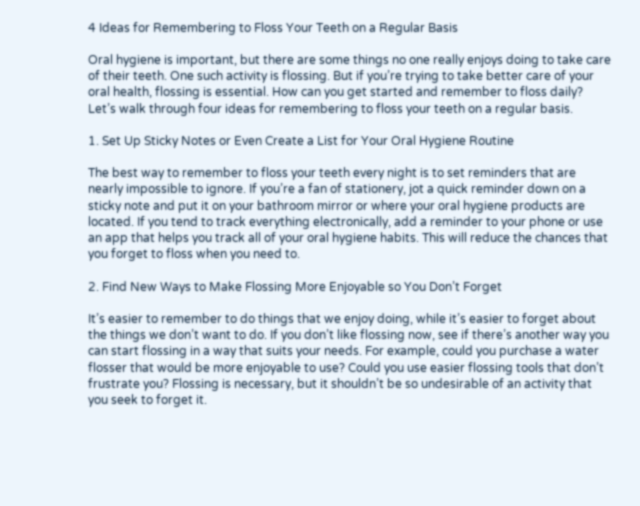4 Ideas for Remembering to Floss Your Teeth on a Regular Basis

Oral hygiene is important, but there are some things no one really enjoys doing to take care of their teeth. One such activity is flossing. But if you’re trying to take better care of your oral health, flossing is essential. How can you get started and remember to floss daily? Let’s walk through four ideas for remembering to floss your teeth on a regular basis.

1. Set Up Sticky Notes or Even Create a List for Your Oral Hygiene Routine

The best way to remember to floss your teeth every night is to set reminders that are nearly impossible to ignore. If you’re a fan of stationery, jot a quick reminder down on a sticky note and put it on your bathroom mirror or where your oral hygiene products are located. If you tend to track everything electronically, add a reminder to your phone or use an app that helps you track all of your oral hygiene habits. This will reduce the chances that you forget to floss when you need to.

2. Find New Ways to Make Flossing More Enjoyable so You Don’t Forget

It’s easier to remember to do things that we enjoy doing, while it’s easier to forget about the things we don’t want to do. If you don’t like flossing now, see if there’s another way you can start flossing in a way that suits your needs. For example, could you purchase a water flosser that would be more enjoyable to use? Could you use easier flossing tools that don’t frustrate you? Flossing is necessary, but it shouldn’t be so undesirable of an activity that you seek to forget it.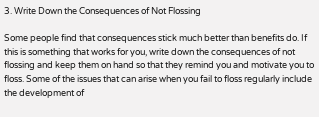3. Write Down the Consequences of Not Flossing

Some people find that consequences stick much better than benefits do. If this is something that works for you, write down the consequences of not flossing and keep them on hand so that they remind you and motivate you to floss. Some of the issues that can arise when you fail to floss regularly include the development of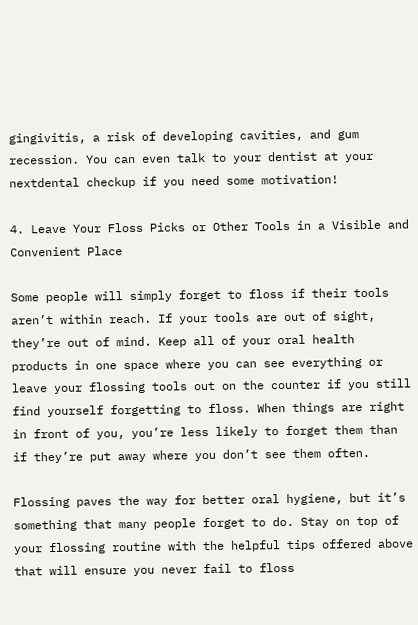gingivitis, a risk of developing cavities, and gum recession. You can even talk to your dentist at your nextdental checkup if you need some motivation!

4. Leave Your Floss Picks or Other Tools in a Visible and Convenient Place

Some people will simply forget to floss if their tools aren’t within reach. If your tools are out of sight, they’re out of mind. Keep all of your oral health products in one space where you can see everything or leave your flossing tools out on the counter if you still find yourself forgetting to floss. When things are right in front of you, you’re less likely to forget them than if they’re put away where you don’t see them often.

Flossing paves the way for better oral hygiene, but it’s something that many people forget to do. Stay on top of your flossing routine with the helpful tips offered above that will ensure you never fail to floss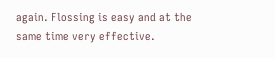again. Flossing is easy and at the same time very effective.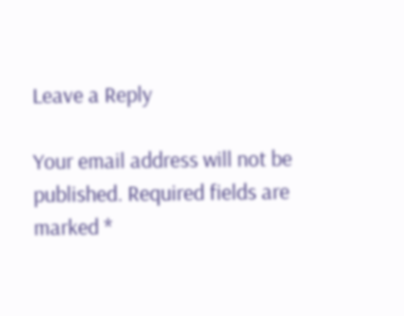Leave a Reply

Your email address will not be published. Required fields are marked *